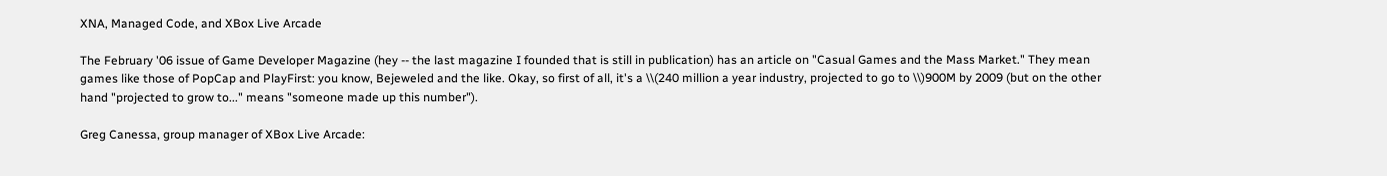XNA, Managed Code, and XBox Live Arcade

The February '06 issue of Game Developer Magazine (hey -- the last magazine I founded that is still in publication) has an article on "Casual Games and the Mass Market." They mean games like those of PopCap and PlayFirst: you know, Bejeweled and the like. Okay, so first of all, it's a \\(240 million a year industry, projected to go to \\)900M by 2009 (but on the other hand "projected to grow to..." means "someone made up this number").

Greg Canessa, group manager of XBox Live Arcade: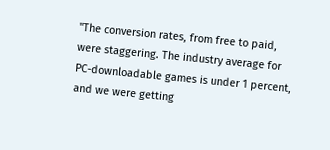"The conversion rates, from free to paid, were staggering. The industry average for PC-downloadable games is under 1 percent, and we were getting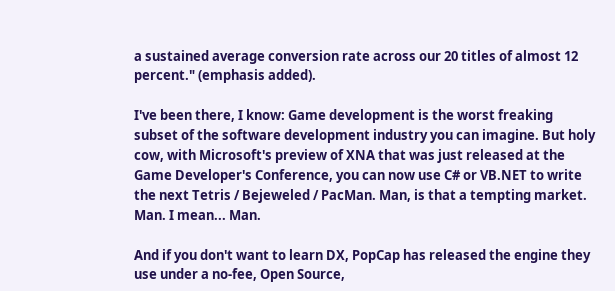a sustained average conversion rate across our 20 titles of almost 12 percent." (emphasis added).

I've been there, I know: Game development is the worst freaking subset of the software development industry you can imagine. But holy cow, with Microsoft's preview of XNA that was just released at the Game Developer's Conference, you can now use C# or VB.NET to write the next Tetris / Bejeweled / PacMan. Man, is that a tempting market. Man. I mean... Man.

And if you don't want to learn DX, PopCap has released the engine they use under a no-fee, Open Source,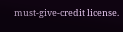must-give-credit license.